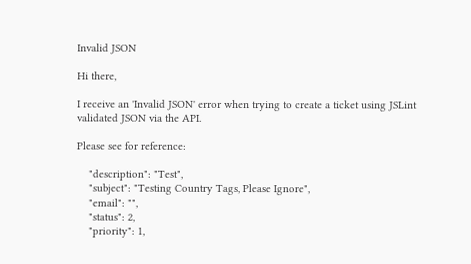Invalid JSON

Hi there,

I receive an 'Invalid JSON' error when trying to create a ticket using JSLint validated JSON via the API.

Please see for reference:

    "description": "Test",
    "subject": "Testing Country Tags, Please Ignore",
    "email": "",
    "status": 2,
    "priority": 1,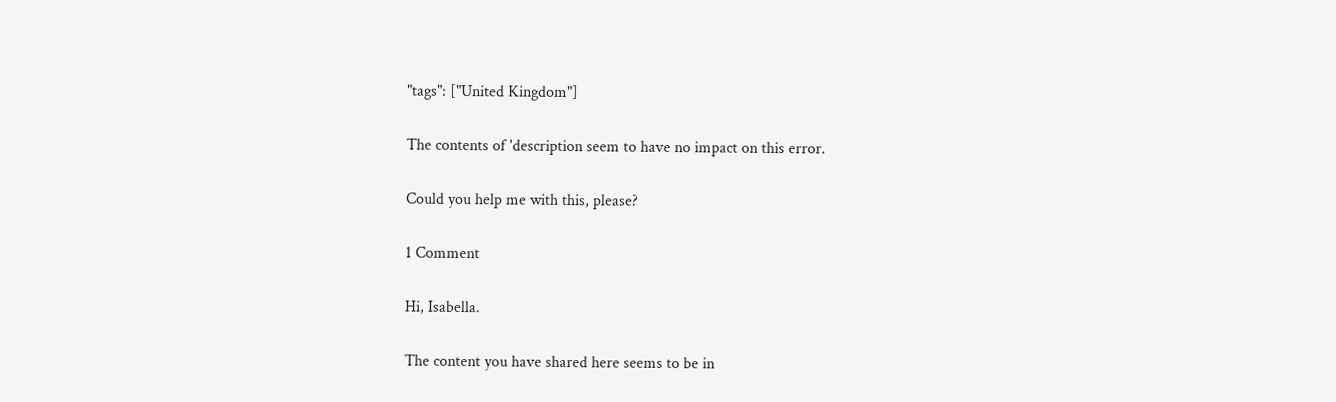"tags": ["United Kingdom"]

The contents of 'description seem to have no impact on this error.

Could you help me with this, please?

1 Comment

Hi, Isabella.

The content you have shared here seems to be in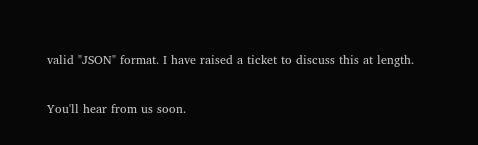valid "JSON" format. I have raised a ticket to discuss this at length.

You'll hear from us soon.